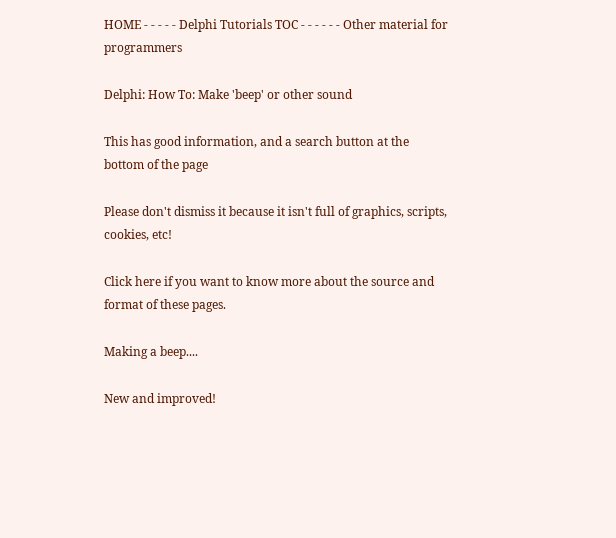HOME - - - - - Delphi Tutorials TOC - - - - - - Other material for programmers

Delphi: How To: Make 'beep' or other sound

This has good information, and a search button at the bottom of the page

Please don't dismiss it because it isn't full of graphics, scripts, cookies, etc!

Click here if you want to know more about the source and format of these pages.

Making a beep....

New and improved!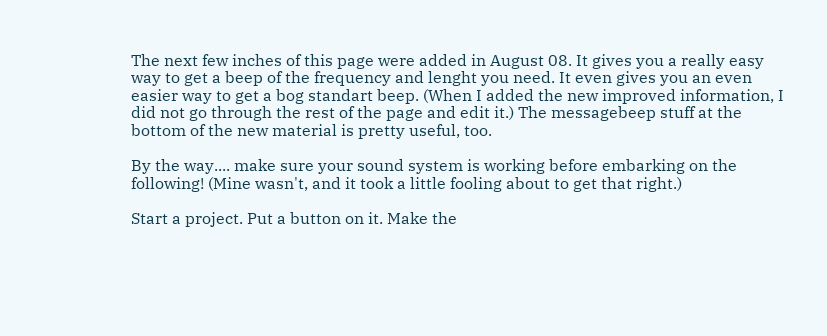The next few inches of this page were added in August 08. It gives you a really easy way to get a beep of the frequency and lenght you need. It even gives you an even easier way to get a bog standart beep. (When I added the new improved information, I did not go through the rest of the page and edit it.) The messagebeep stuff at the bottom of the new material is pretty useful, too.

By the way.... make sure your sound system is working before embarking on the following! (Mine wasn't, and it took a little fooling about to get that right.)

Start a project. Put a button on it. Make the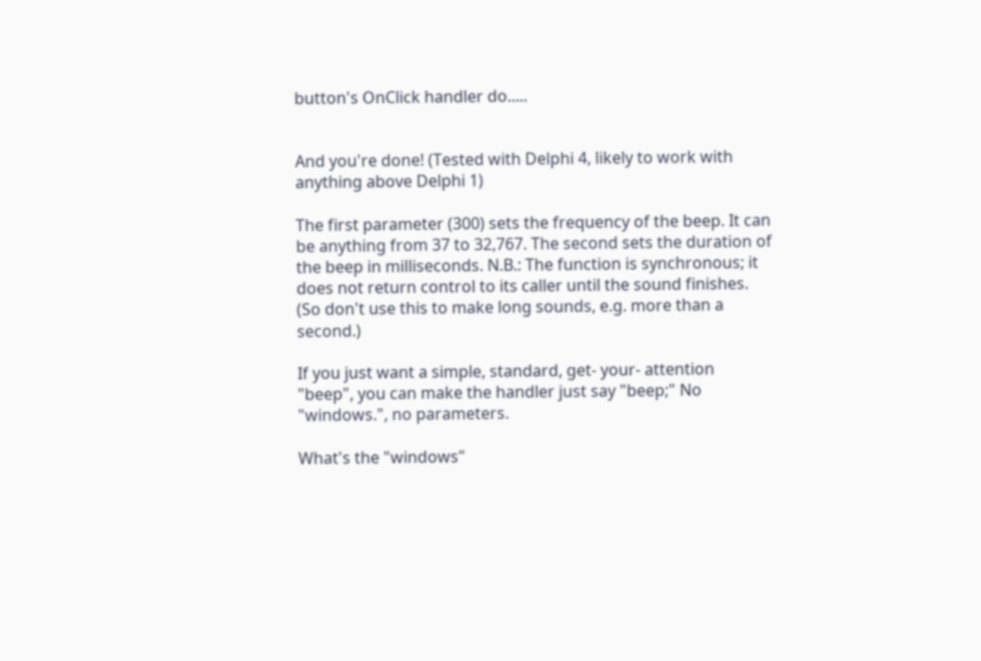button's OnClick handler do.....


And you're done! (Tested with Delphi 4, likely to work with anything above Delphi 1)

The first parameter (300) sets the frequency of the beep. It can be anything from 37 to 32,767. The second sets the duration of the beep in milliseconds. N.B.: The function is synchronous; it does not return control to its caller until the sound finishes. (So don't use this to make long sounds, e.g. more than a second.)

If you just want a simple, standard, get- your- attention "beep", you can make the handler just say "beep;" No "windows.", no parameters.

What's the "windows"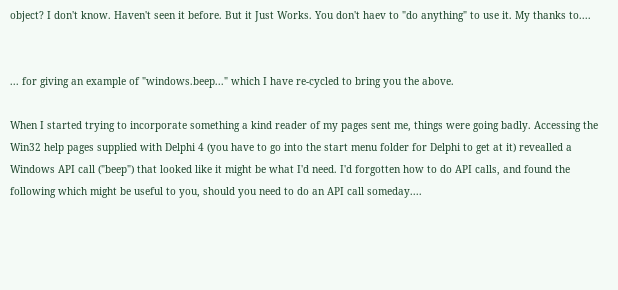object? I don't know. Haven't seen it before. But it Just Works. You don't haev to "do anything" to use it. My thanks to....


... for giving an example of "windows.beep..." which I have re-cycled to bring you the above.

When I started trying to incorporate something a kind reader of my pages sent me, things were going badly. Accessing the Win32 help pages supplied with Delphi 4 (you have to go into the start menu folder for Delphi to get at it) revealled a Windows API call ("beep") that looked like it might be what I'd need. I'd forgotten how to do API calls, and found the following which might be useful to you, should you need to do an API call someday....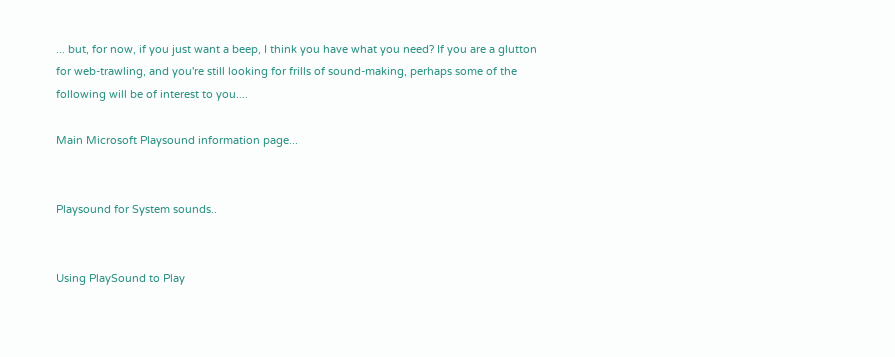... but, for now, if you just want a beep, I think you have what you need? If you are a glutton for web-trawling, and you're still looking for frills of sound-making, perhaps some of the following will be of interest to you....

Main Microsoft Playsound information page...


Playsound for System sounds..


Using PlaySound to Play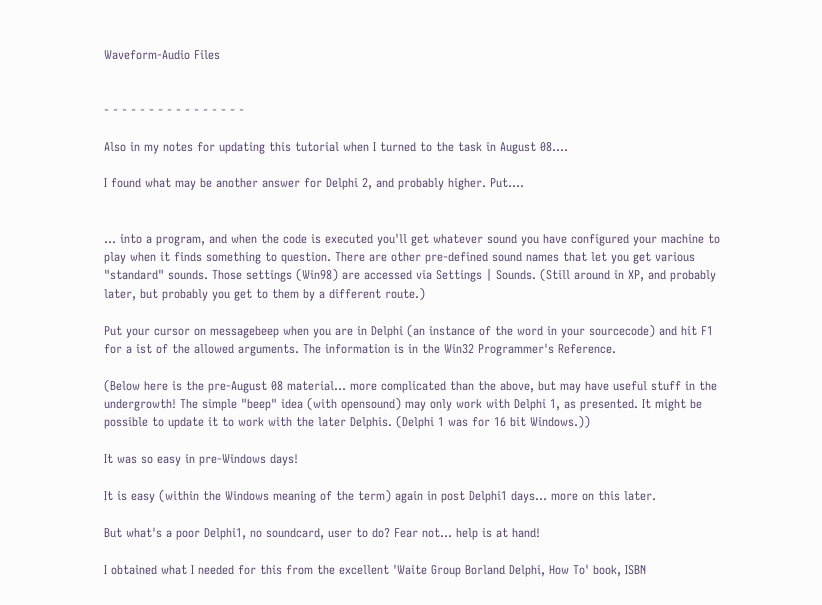Waveform-Audio Files


- - - - - - - - - - - - - - - -

Also in my notes for updating this tutorial when I turned to the task in August 08....

I found what may be another answer for Delphi 2, and probably higher. Put....


... into a program, and when the code is executed you'll get whatever sound you have configured your machine to play when it finds something to question. There are other pre-defined sound names that let you get various "standard" sounds. Those settings (Win98) are accessed via Settings | Sounds. (Still around in XP, and probably later, but probably you get to them by a different route.)

Put your cursor on messagebeep when you are in Delphi (an instance of the word in your sourcecode) and hit F1 for a ist of the allowed arguments. The information is in the Win32 Programmer's Reference.

(Below here is the pre-August 08 material... more complicated than the above, but may have useful stuff in the undergrowth! The simple "beep" idea (with opensound) may only work with Delphi 1, as presented. It might be possible to update it to work with the later Delphis. (Delphi 1 was for 16 bit Windows.))

It was so easy in pre-Windows days!

It is easy (within the Windows meaning of the term) again in post Delphi1 days... more on this later.

But what's a poor Delphi1, no soundcard, user to do? Fear not... help is at hand!

I obtained what I needed for this from the excellent 'Waite Group Borland Delphi, How To' book, ISBN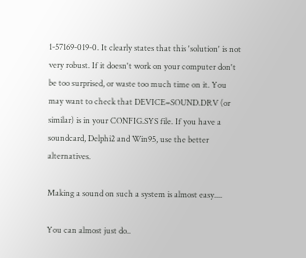1-57169-019-0. It clearly states that this 'solution' is not very robust. If it doesn't work on your computer don't be too surprised, or waste too much time on it. You may want to check that DEVICE=SOUND.DRV (or similar) is in your CONFIG.SYS file. If you have a soundcard, Delphi2 and Win95, use the better alternatives.

Making a sound on such a system is almost easy....

You can almost just do..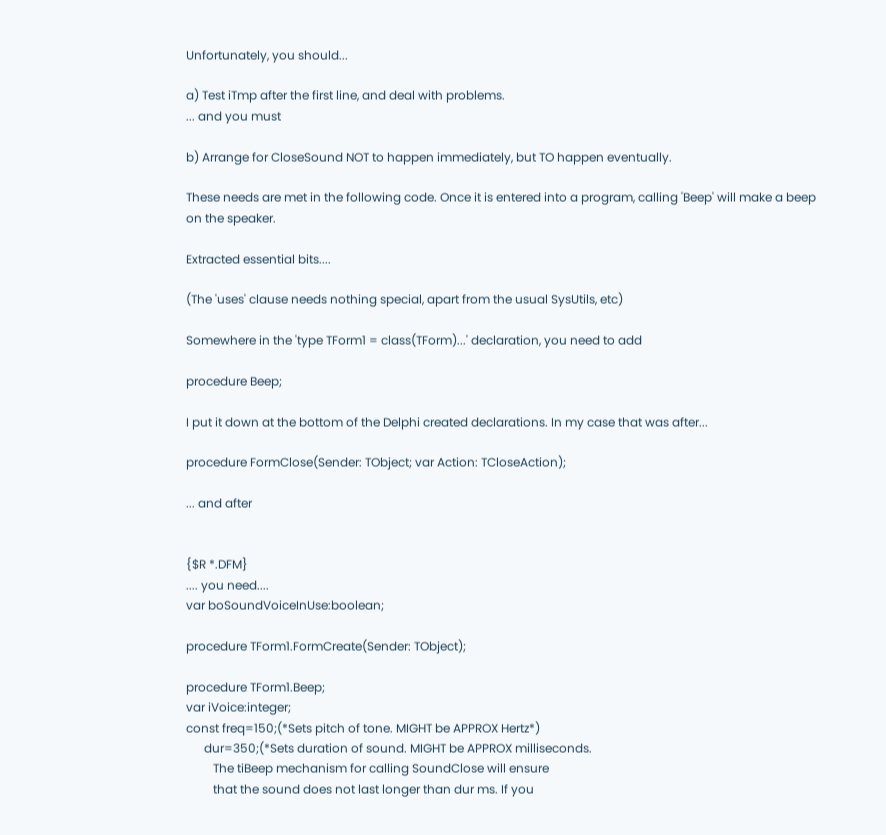Unfortunately, you should...

a) Test iTmp after the first line, and deal with problems.
... and you must

b) Arrange for CloseSound NOT to happen immediately, but TO happen eventually.

These needs are met in the following code. Once it is entered into a program, calling 'Beep' will make a beep on the speaker.

Extracted essential bits....

(The 'uses' clause needs nothing special, apart from the usual SysUtils, etc)

Somewhere in the 'type TForm1 = class(TForm)...' declaration, you need to add

procedure Beep;

I put it down at the bottom of the Delphi created declarations. In my case that was after...

procedure FormClose(Sender: TObject; var Action: TCloseAction);

... and after


{$R *.DFM}
.... you need....
var boSoundVoiceInUse:boolean;

procedure TForm1.FormCreate(Sender: TObject);

procedure TForm1.Beep;
var iVoice:integer;
const freq=150;(*Sets pitch of tone. MIGHT be APPROX Hertz*)
      dur=350;(*Sets duration of sound. MIGHT be APPROX milliseconds.
         The tiBeep mechanism for calling SoundClose will ensure
         that the sound does not last longer than dur ms. If you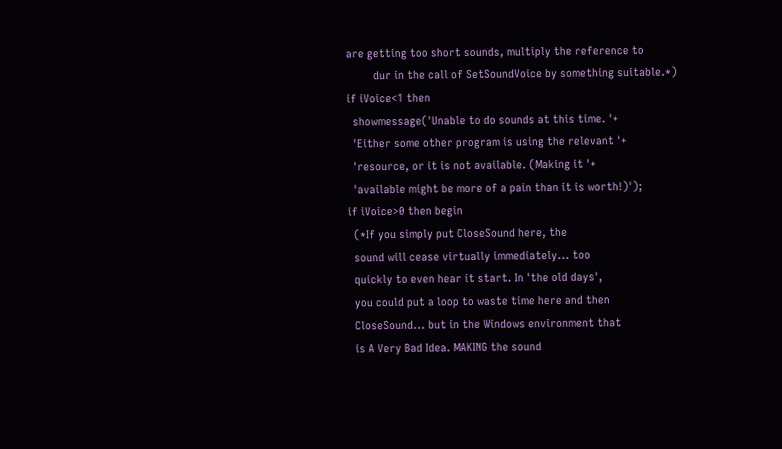are getting too short sounds, multiply the reference to
         dur in the call of SetSoundVoice by something suitable.*)
if iVoice<1 then
  showmessage('Unable to do sounds at this time. '+
  'Either some other program is using the relevant '+
  'resource, or it is not available. (Making it '+
  'available might be more of a pain than it is worth!)');
if iVoice>0 then begin
  (*If you simply put CloseSound here, the
  sound will cease virtually immediately... too
  quickly to even hear it start. In 'the old days',
  you could put a loop to waste time here and then
  CloseSound... but in the Windows environment that
  is A Very Bad Idea. MAKING the sound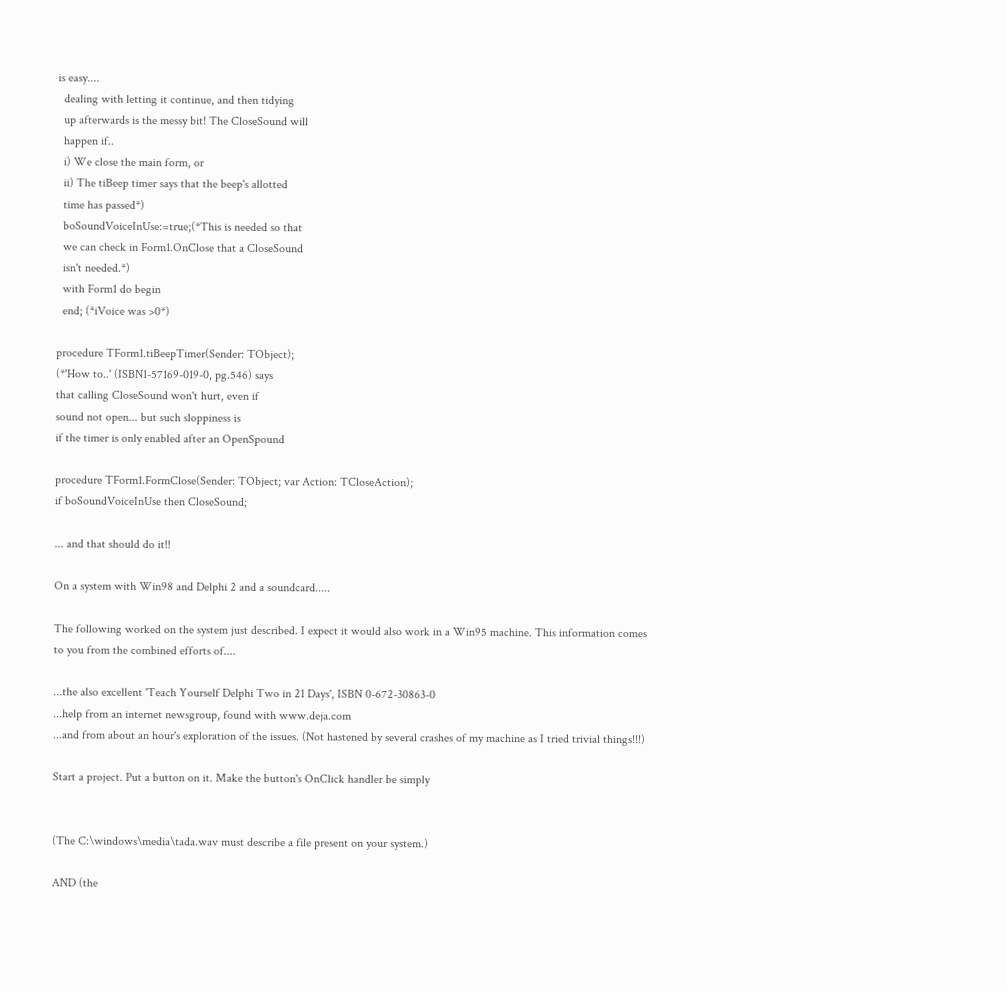is easy....
  dealing with letting it continue, and then tidying
  up afterwards is the messy bit! The CloseSound will
  happen if..
  i) We close the main form, or
  ii) The tiBeep timer says that the beep's allotted
  time has passed*)
  boSoundVoiceInUse:=true;(*This is needed so that
  we can check in Form1.OnClose that a CloseSound
  isn't needed.*)
  with Form1 do begin
  end; (*iVoice was >0*)

procedure TForm1.tiBeepTimer(Sender: TObject);
(*'How to..' (ISBN1-57169-019-0, pg.546) says
that calling CloseSound won't hurt, even if
sound not open... but such sloppiness is
if the timer is only enabled after an OpenSpound

procedure TForm1.FormClose(Sender: TObject; var Action: TCloseAction);
if boSoundVoiceInUse then CloseSound;

... and that should do it!!

On a system with Win98 and Delphi 2 and a soundcard.....

The following worked on the system just described. I expect it would also work in a Win95 machine. This information comes to you from the combined efforts of....

...the also excellent 'Teach Yourself Delphi Two in 21 Days', ISBN 0-672-30863-0
...help from an internet newsgroup, found with www.deja.com
...and from about an hour's exploration of the issues. (Not hastened by several crashes of my machine as I tried trivial things!!!)

Start a project. Put a button on it. Make the button's OnClick handler be simply


(The C:\windows\media\tada.wav must describe a file present on your system.)

AND (the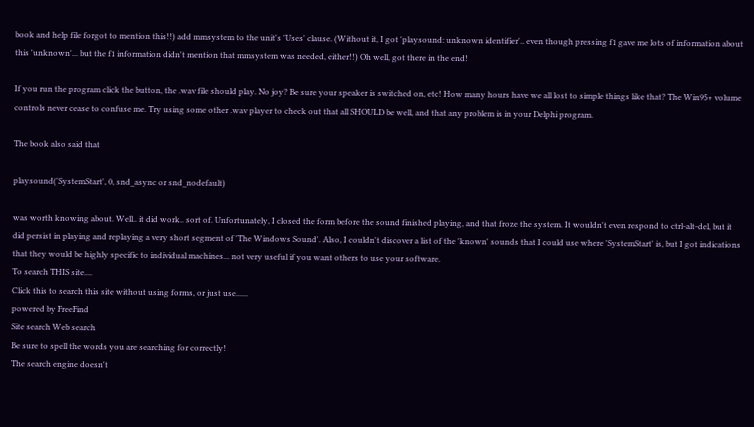book and help file forgot to mention this!!) add mmsystem to the unit's 'Uses' clause. (Without it, I got 'playsound: unknown identifier'.. even though pressing f1 gave me lots of information about this 'unknown'... but the f1 information didn't mention that mmsystem was needed, either!!) Oh well, got there in the end!

If you run the program click the button, the .wav file should play. No joy? Be sure your speaker is switched on, etc! How many hours have we all lost to simple things like that? The Win95+ volume controls never cease to confuse me. Try using some other .wav player to check out that all SHOULD be well, and that any problem is in your Delphi program.

The book also said that

playsound('SystemStart', 0, snd_async or snd_nodefault)

was worth knowing about. Well.. it did work.. sort of. Unfortunately, I closed the form before the sound finished playing, and that froze the system. It wouldn't even respond to ctrl-alt-del, but it did persist in playing and replaying a very short segment of 'The Windows Sound'. Also, I couldn't discover a list of the 'known' sounds that I could use where 'SystemStart' is, but I got indications that they would be highly specific to individual machines... not very useful if you want others to use your software.
To search THIS site....
Click this to search this site without using forms, or just use......
powered by FreeFind
Site search Web search
Be sure to spell the words you are searching for correctly!
The search engine doesn't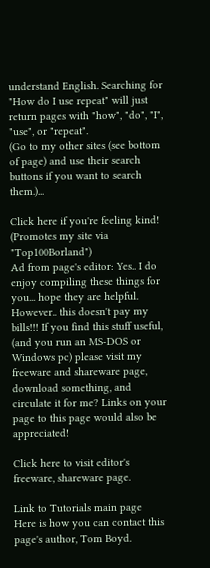understand English. Searching for "How do I use repeat" will just return pages with "how", "do", "I", "use", or "repeat".
(Go to my other sites (see bottom of page) and use their search buttons if you want to search them.)...

Click here if you're feeling kind! (Promotes my site via "Top100Borland")
Ad from page's editor: Yes.. I do enjoy compiling these things for you... hope they are helpful. However.. this doesn't pay my bills!!! If you find this stuff useful, (and you run an MS-DOS or Windows pc) please visit my freeware and shareware page, download something, and circulate it for me? Links on your page to this page would also be appreciated!

Click here to visit editor's freeware, shareware page.

Link to Tutorials main page
Here is how you can contact this page's author, Tom Boyd.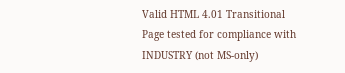Valid HTML 4.01 Transitional Page tested for compliance with INDUSTRY (not MS-only)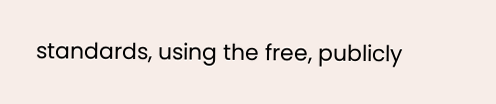standards, using the free, publicly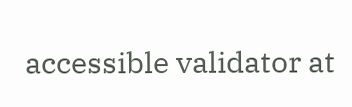accessible validator at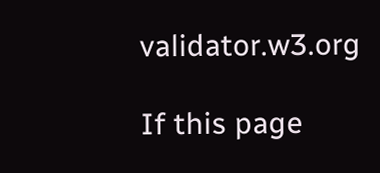validator.w3.org

If this page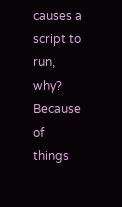causes a script to run, why? Because of things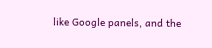like Google panels, and the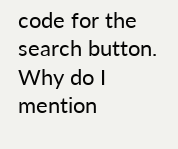code for the search button. Why do I mention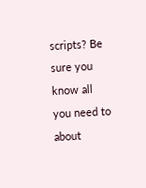scripts? Be sure you know all you need to about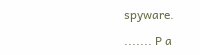spyware.

....... P a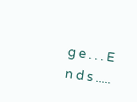g e . . . E n d s .....